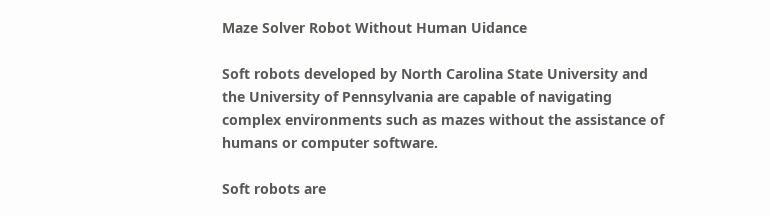Maze Solver Robot Without Human Uidance

Soft robots developed by North Carolina State University and the University of Pennsylvania are capable of navigating complex environments such as mazes without the assistance of humans or computer software.

Soft robots are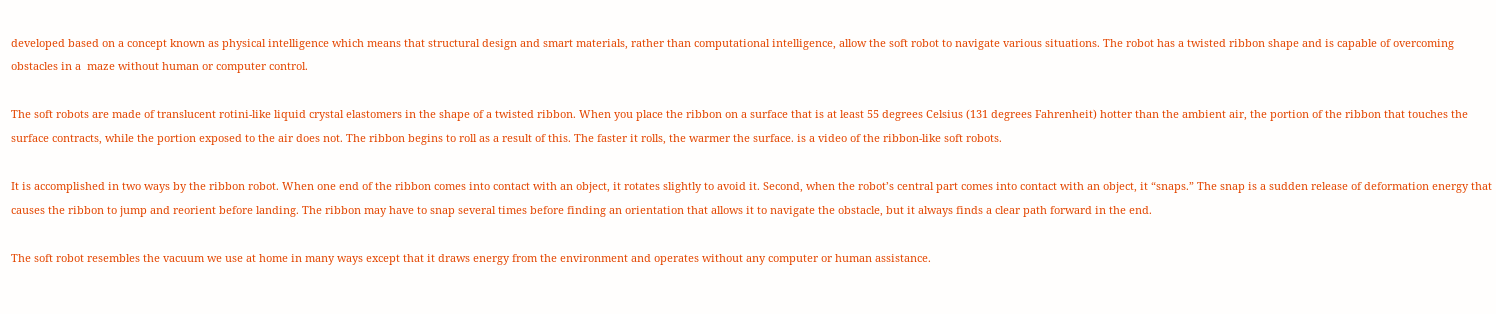developed based on a concept known as physical intelligence which means that structural design and smart materials, rather than computational intelligence, allow the soft robot to navigate various situations. The robot has a twisted ribbon shape and is capable of overcoming obstacles in a  maze without human or computer control.

The soft robots are made of translucent rotini-like liquid crystal elastomers in the shape of a twisted ribbon. When you place the ribbon on a surface that is at least 55 degrees Celsius (131 degrees Fahrenheit) hotter than the ambient air, the portion of the ribbon that touches the surface contracts, while the portion exposed to the air does not. The ribbon begins to roll as a result of this. The faster it rolls, the warmer the surface. is a video of the ribbon-like soft robots.

It is accomplished in two ways by the ribbon robot. When one end of the ribbon comes into contact with an object, it rotates slightly to avoid it. Second, when the robot’s central part comes into contact with an object, it “snaps.” The snap is a sudden release of deformation energy that causes the ribbon to jump and reorient before landing. The ribbon may have to snap several times before finding an orientation that allows it to navigate the obstacle, but it always finds a clear path forward in the end.

The soft robot resembles the vacuum we use at home in many ways except that it draws energy from the environment and operates without any computer or human assistance.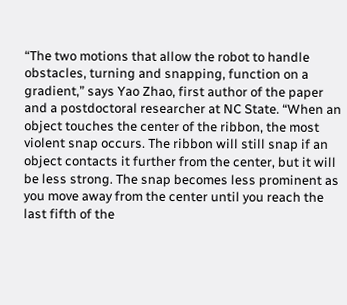“The two motions that allow the robot to handle obstacles, turning and snapping, function on a gradient,” says Yao Zhao, first author of the paper and a postdoctoral researcher at NC State. “When an object touches the center of the ribbon, the most violent snap occurs. The ribbon will still snap if an object contacts it further from the center, but it will be less strong. The snap becomes less prominent as you move away from the center until you reach the last fifth of the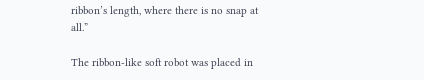ribbon’s length, where there is no snap at all.”

The ribbon-like soft robot was placed in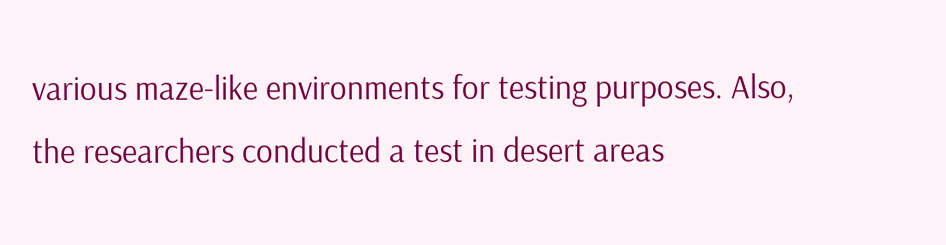various maze-like environments for testing purposes. Also, the researchers conducted a test in desert areas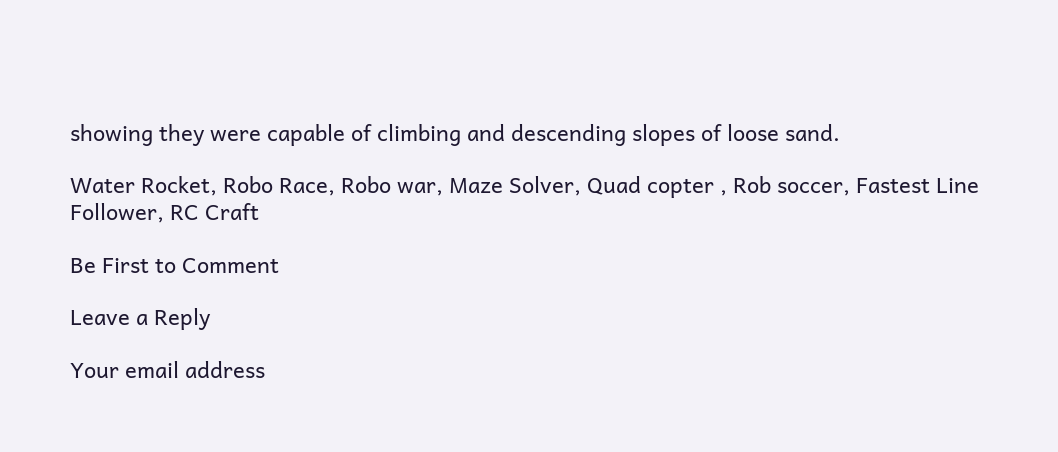showing they were capable of climbing and descending slopes of loose sand.

Water Rocket, Robo Race, Robo war, Maze Solver, Quad copter , Rob soccer, Fastest Line Follower, RC Craft

Be First to Comment

Leave a Reply

Your email address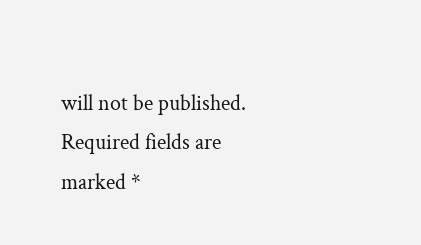will not be published. Required fields are marked *